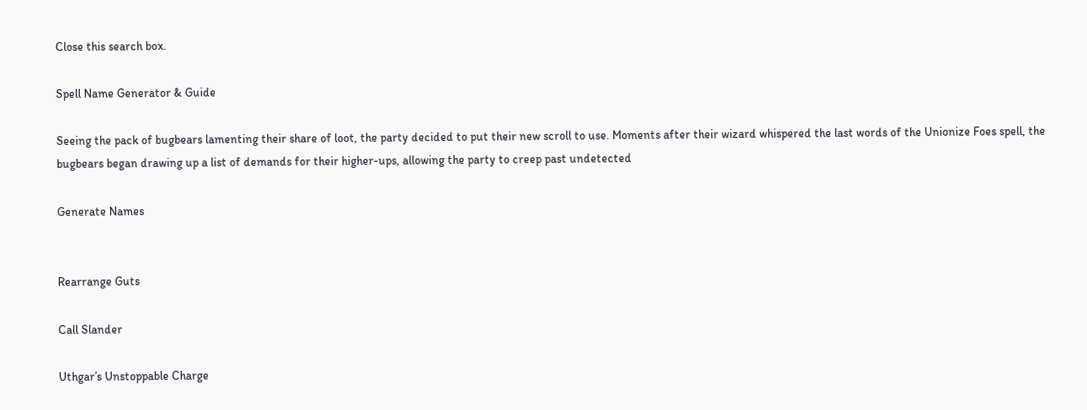Close this search box.

Spell Name Generator & Guide

Seeing the pack of bugbears lamenting their share of loot, the party decided to put their new scroll to use. Moments after their wizard whispered the last words of the Unionize Foes spell, the bugbears began drawing up a list of demands for their higher-ups, allowing the party to creep past undetected

Generate Names


Rearrange Guts

Call Slander

Uthgar’s Unstoppable Charge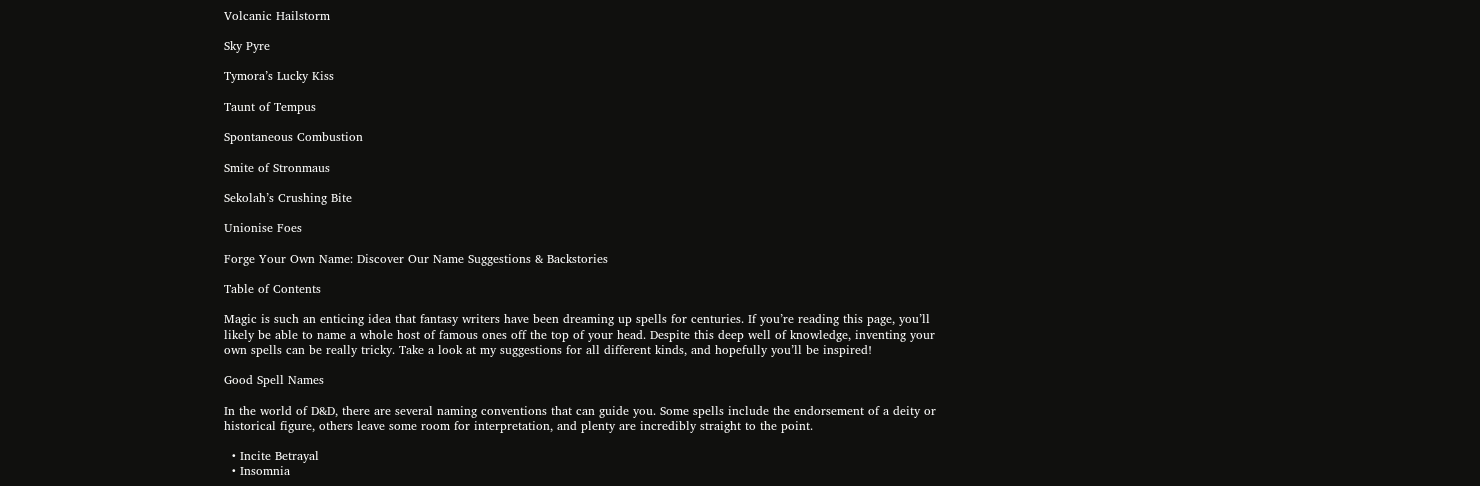Volcanic Hailstorm

Sky Pyre

Tymora’s Lucky Kiss

Taunt of Tempus

Spontaneous Combustion

Smite of Stronmaus

Sekolah’s Crushing Bite

Unionise Foes

Forge Your Own Name: Discover Our Name Suggestions & Backstories

Table of Contents

Magic is such an enticing idea that fantasy writers have been dreaming up spells for centuries. If you’re reading this page, you’ll likely be able to name a whole host of famous ones off the top of your head. Despite this deep well of knowledge, inventing your own spells can be really tricky. Take a look at my suggestions for all different kinds, and hopefully you’ll be inspired!

Good Spell Names

In the world of D&D, there are several naming conventions that can guide you. Some spells include the endorsement of a deity or historical figure, others leave some room for interpretation, and plenty are incredibly straight to the point.

  • Incite Betrayal
  • Insomnia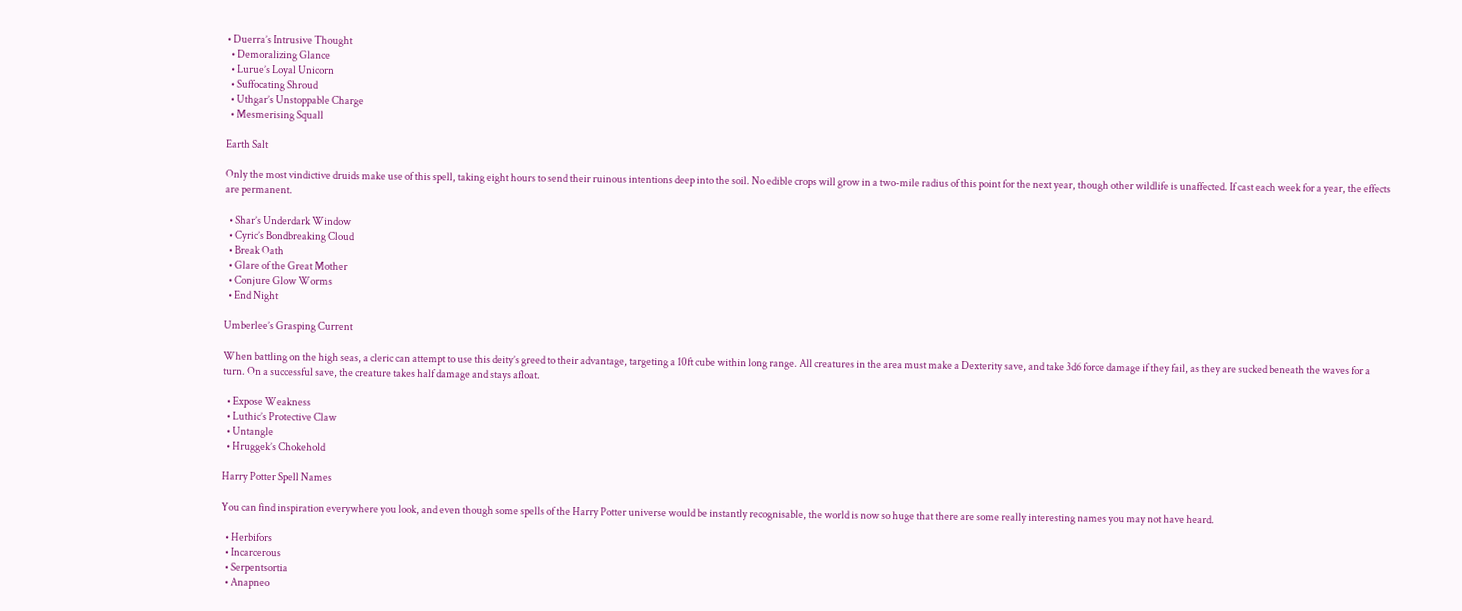• Duerra’s Intrusive Thought
  • Demoralizing Glance
  • Lurue’s Loyal Unicorn
  • Suffocating Shroud
  • Uthgar’s Unstoppable Charge
  • Mesmerising Squall

Earth Salt

Only the most vindictive druids make use of this spell, taking eight hours to send their ruinous intentions deep into the soil. No edible crops will grow in a two-mile radius of this point for the next year, though other wildlife is unaffected. If cast each week for a year, the effects are permanent.

  • Shar’s Underdark Window
  • Cyric’s Bondbreaking Cloud
  • Break Oath
  • Glare of the Great Mother
  • Conjure Glow Worms
  • End Night

Umberlee’s Grasping Current

When battling on the high seas, a cleric can attempt to use this deity’s greed to their advantage, targeting a 10ft cube within long range. All creatures in the area must make a Dexterity save, and take 3d6 force damage if they fail, as they are sucked beneath the waves for a turn. On a successful save, the creature takes half damage and stays afloat.

  • Expose Weakness
  • Luthic’s Protective Claw
  • Untangle
  • Hruggek’s Chokehold

Harry Potter Spell Names

You can find inspiration everywhere you look, and even though some spells of the Harry Potter universe would be instantly recognisable, the world is now so huge that there are some really interesting names you may not have heard.

  • Herbifors
  • Incarcerous
  • Serpentsortia
  • Anapneo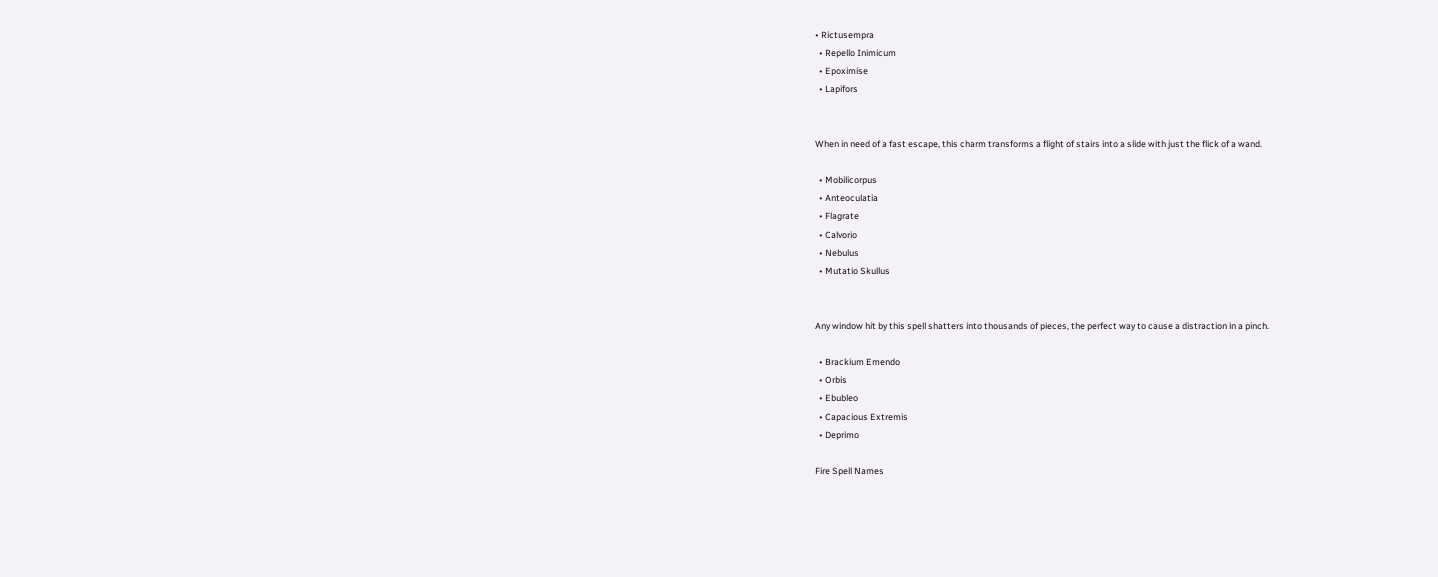• Rictusempra
  • Repello Inimicum
  • Epoximise
  • Lapifors


When in need of a fast escape, this charm transforms a flight of stairs into a slide with just the flick of a wand.

  • Mobilicorpus
  • Anteoculatia
  • Flagrate
  • Calvorio
  • Nebulus
  • Mutatio Skullus


Any window hit by this spell shatters into thousands of pieces, the perfect way to cause a distraction in a pinch.

  • Brackium Emendo
  • Orbis
  • Ebubleo
  • Capacious Extremis
  • Deprimo

Fire Spell Names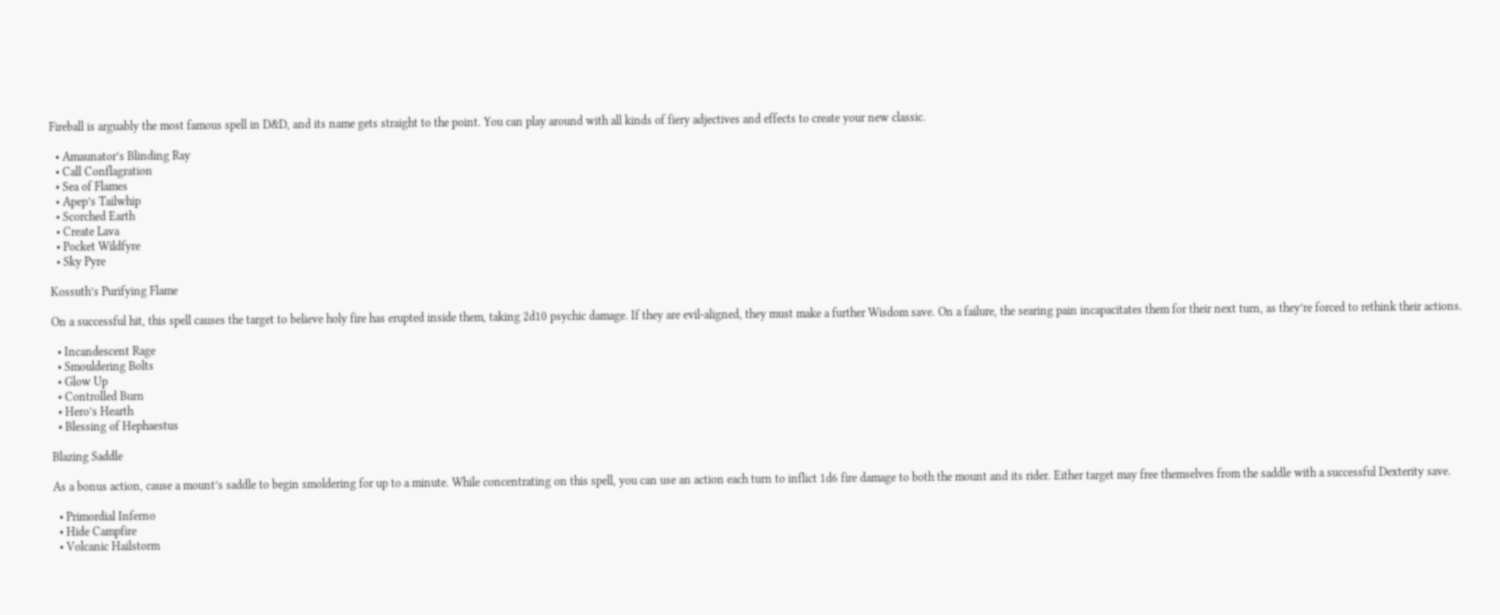Fireball is arguably the most famous spell in D&D, and its name gets straight to the point. You can play around with all kinds of fiery adjectives and effects to create your new classic.

  • Amaunator’s Blinding Ray
  • Call Conflagration
  • Sea of Flames
  • Apep’s Tailwhip
  • Scorched Earth
  • Create Lava
  • Pocket Wildfyre
  • Sky Pyre

Kossuth’s Purifying Flame

On a successful hit, this spell causes the target to believe holy fire has erupted inside them, taking 2d10 psychic damage. If they are evil-aligned, they must make a further Wisdom save. On a failure, the searing pain incapacitates them for their next turn, as they’re forced to rethink their actions.

  • Incandescent Rage
  • Smouldering Bolts
  • Glow Up
  • Controlled Burn
  • Hero’s Hearth
  • Blessing of Hephaestus

Blazing Saddle

As a bonus action, cause a mount’s saddle to begin smoldering for up to a minute. While concentrating on this spell, you can use an action each turn to inflict 1d6 fire damage to both the mount and its rider. Either target may free themselves from the saddle with a successful Dexterity save.

  • Primordial Inferno
  • Hide Campfire
  • Volcanic Hailstorm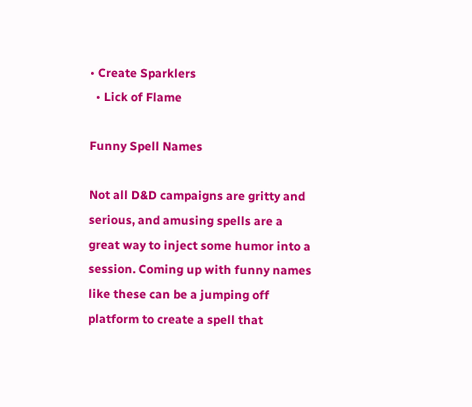• Create Sparklers
  • Lick of Flame

Funny Spell Names

Not all D&D campaigns are gritty and serious, and amusing spells are a great way to inject some humor into a session. Coming up with funny names like these can be a jumping off platform to create a spell that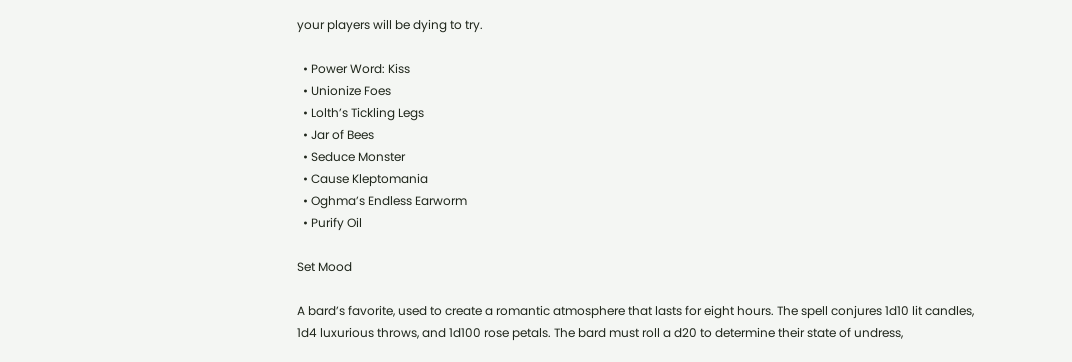your players will be dying to try.

  • Power Word: Kiss
  • Unionize Foes
  • Lolth’s Tickling Legs
  • Jar of Bees
  • Seduce Monster
  • Cause Kleptomania
  • Oghma’s Endless Earworm
  • Purify Oil

Set Mood

A bard’s favorite, used to create a romantic atmosphere that lasts for eight hours. The spell conjures 1d10 lit candles, 1d4 luxurious throws, and 1d100 rose petals. The bard must roll a d20 to determine their state of undress,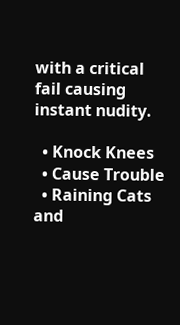with a critical fail causing instant nudity.

  • Knock Knees
  • Cause Trouble
  • Raining Cats and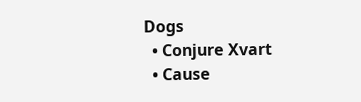Dogs
  • Conjure Xvart
  • Cause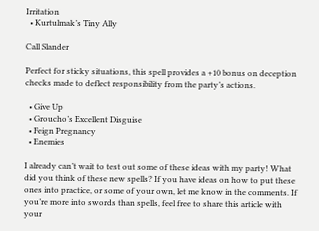Irritation
  • Kurtulmak’s Tiny Ally

Call Slander

Perfect for sticky situations, this spell provides a +10 bonus on deception checks made to deflect responsibility from the party’s actions.

  • Give Up
  • Groucho’s Excellent Disguise
  • Feign Pregnancy
  • Enemies

I already can’t wait to test out some of these ideas with my party! What did you think of these new spells? If you have ideas on how to put these ones into practice, or some of your own, let me know in the comments. If you’re more into swords than spells, feel free to share this article with your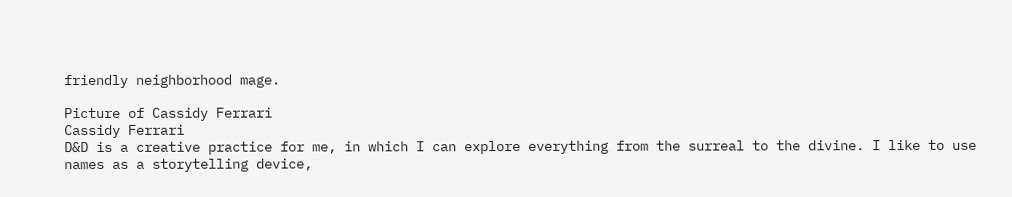friendly neighborhood mage.

Picture of Cassidy Ferrari
Cassidy Ferrari
D&D is a creative practice for me, in which I can explore everything from the surreal to the divine. I like to use names as a storytelling device,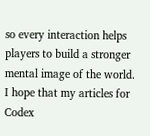so every interaction helps players to build a stronger mental image of the world. I hope that my articles for Codex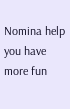Nomina help you have more fun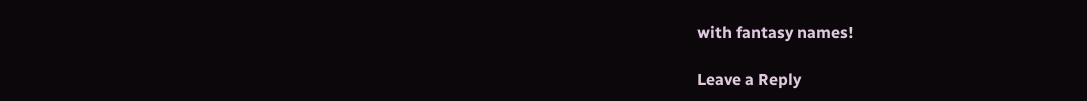with fantasy names!

Leave a Reply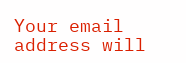Your email address will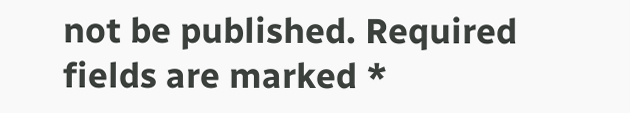not be published. Required fields are marked *